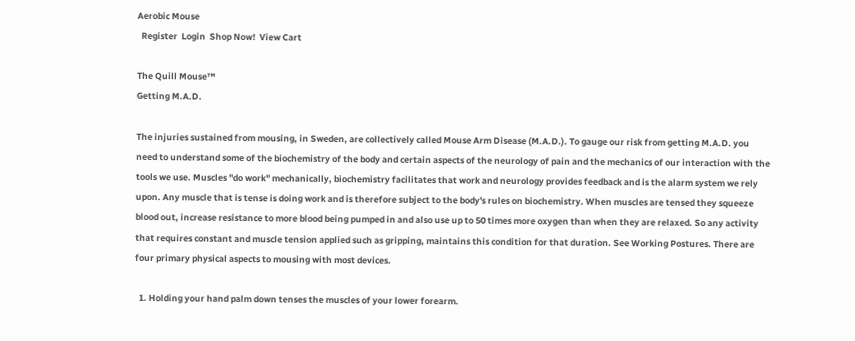Aerobic Mouse
  Register  Login  Shop Now!  View Cart

The Quill Mouse™
Getting M.A.D.

The injuries sustained from mousing, in Sweden, are collectively called Mouse Arm Disease (M.A.D.). To gauge our risk from getting M.A.D. you need to understand some of the biochemistry of the body and certain aspects of the neurology of pain and the mechanics of our interaction with the tools we use. Muscles "do work" mechanically, biochemistry facilitates that work and neurology provides feedback and is the alarm system we rely upon. Any muscle that is tense is doing work and is therefore subject to the body's rules on biochemistry. When muscles are tensed they squeeze blood out, increase resistance to more blood being pumped in and also use up to 50 times more oxygen than when they are relaxed. So any activity that requires constant and muscle tension applied such as gripping, maintains this condition for that duration. See Working Postures. There are four primary physical aspects to mousing with most devices.

  1. Holding your hand palm down tenses the muscles of your lower forearm.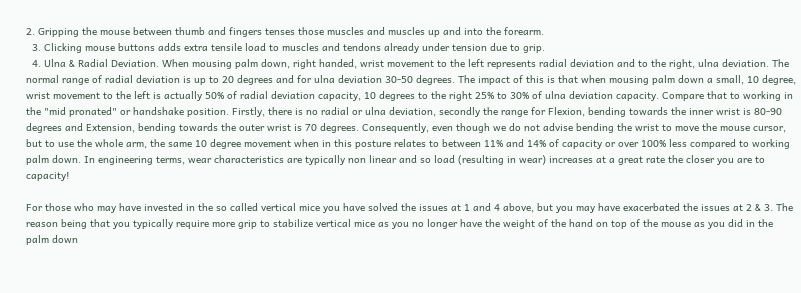2. Gripping the mouse between thumb and fingers tenses those muscles and muscles up and into the forearm.
  3. Clicking mouse buttons adds extra tensile load to muscles and tendons already under tension due to grip.
  4. Ulna & Radial Deviation. When mousing palm down, right handed, wrist movement to the left represents radial deviation and to the right, ulna deviation. The normal range of radial deviation is up to 20 degrees and for ulna deviation 30-50 degrees. The impact of this is that when mousing palm down a small, 10 degree, wrist movement to the left is actually 50% of radial deviation capacity, 10 degrees to the right 25% to 30% of ulna deviation capacity. Compare that to working in the "mid pronated" or handshake position. Firstly, there is no radial or ulna deviation, secondly the range for Flexion, bending towards the inner wrist is 80-90 degrees and Extension, bending towards the outer wrist is 70 degrees. Consequently, even though we do not advise bending the wrist to move the mouse cursor, but to use the whole arm, the same 10 degree movement when in this posture relates to between 11% and 14% of capacity or over 100% less compared to working palm down. In engineering terms, wear characteristics are typically non linear and so load (resulting in wear) increases at a great rate the closer you are to capacity!

For those who may have invested in the so called vertical mice you have solved the issues at 1 and 4 above, but you may have exacerbated the issues at 2 & 3. The reason being that you typically require more grip to stabilize vertical mice as you no longer have the weight of the hand on top of the mouse as you did in the palm down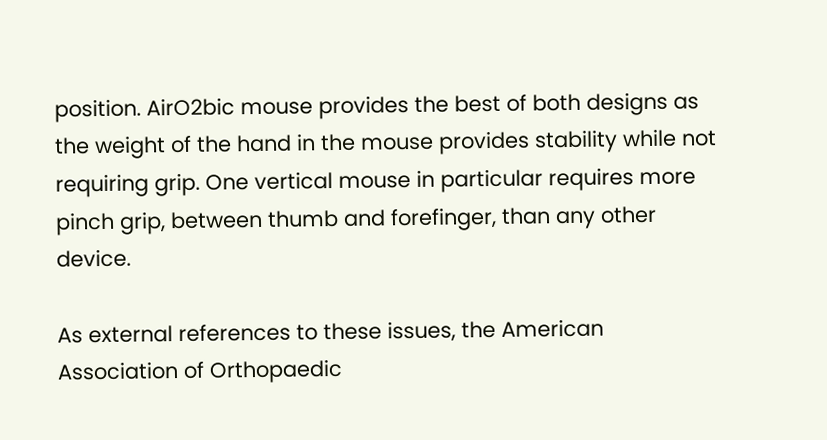position. AirO2bic mouse provides the best of both designs as the weight of the hand in the mouse provides stability while not requiring grip. One vertical mouse in particular requires more pinch grip, between thumb and forefinger, than any other device.

As external references to these issues, the American Association of Orthopaedic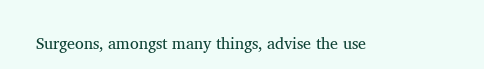Surgeons, amongst many things, advise the use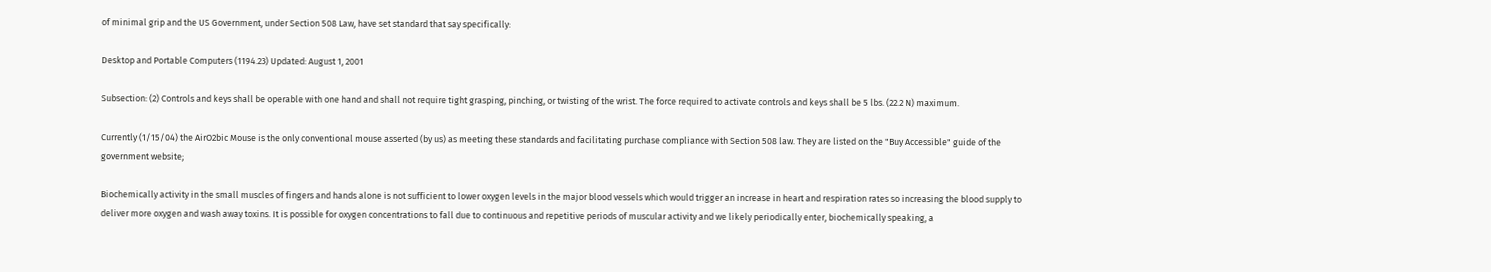of minimal grip and the US Government, under Section 508 Law, have set standard that say specifically:

Desktop and Portable Computers (1194.23) Updated: August 1, 2001

Subsection: (2) Controls and keys shall be operable with one hand and shall not require tight grasping, pinching, or twisting of the wrist. The force required to activate controls and keys shall be 5 lbs. (22.2 N) maximum.

Currently (1/15/04) the AirO2bic Mouse is the only conventional mouse asserted (by us) as meeting these standards and facilitating purchase compliance with Section 508 law. They are listed on the "Buy Accessible" guide of the government website;

Biochemically activity in the small muscles of fingers and hands alone is not sufficient to lower oxygen levels in the major blood vessels which would trigger an increase in heart and respiration rates so increasing the blood supply to deliver more oxygen and wash away toxins. It is possible for oxygen concentrations to fall due to continuous and repetitive periods of muscular activity and we likely periodically enter, biochemically speaking, a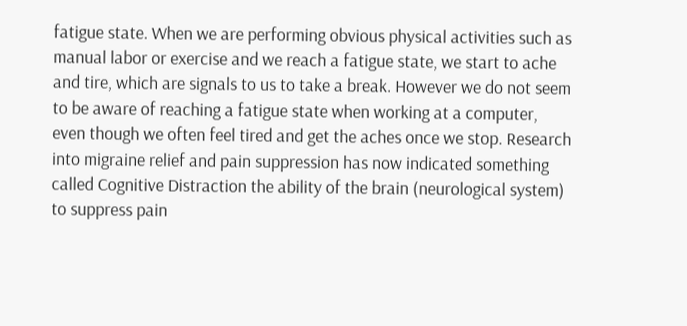fatigue state. When we are performing obvious physical activities such as manual labor or exercise and we reach a fatigue state, we start to ache and tire, which are signals to us to take a break. However we do not seem to be aware of reaching a fatigue state when working at a computer, even though we often feel tired and get the aches once we stop. Research into migraine relief and pain suppression has now indicated something called Cognitive Distraction the ability of the brain (neurological system) to suppress pain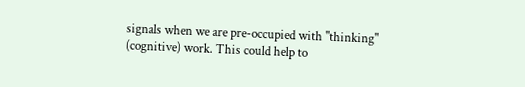signals when we are pre-occupied with "thinking" (cognitive) work. This could help to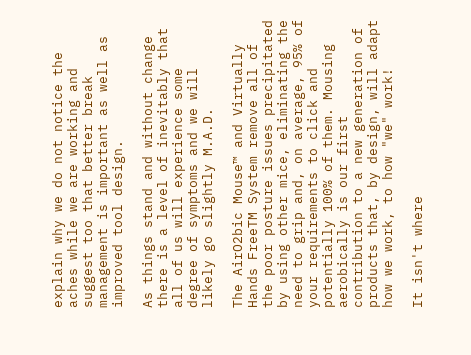explain why we do not notice the aches while we are working and suggest too that better break management is important as well as improved tool design.

As things stand and without change there is a level of inevitably that all of us will experience some degree of symptoms and we will likely go slightly M.A.D.

The AirO2bic Mouse™ and Virtually Hands FreeTM System remove all of the poor posture issues precipitated by using other mice, eliminating the need to grip and, on average, 95% of your requirements to click and potentially 100% of them. Mousing aerobically is our first contribution to a new generation of products that, by design, will adapt how we work, to how "we" work!

It isn't where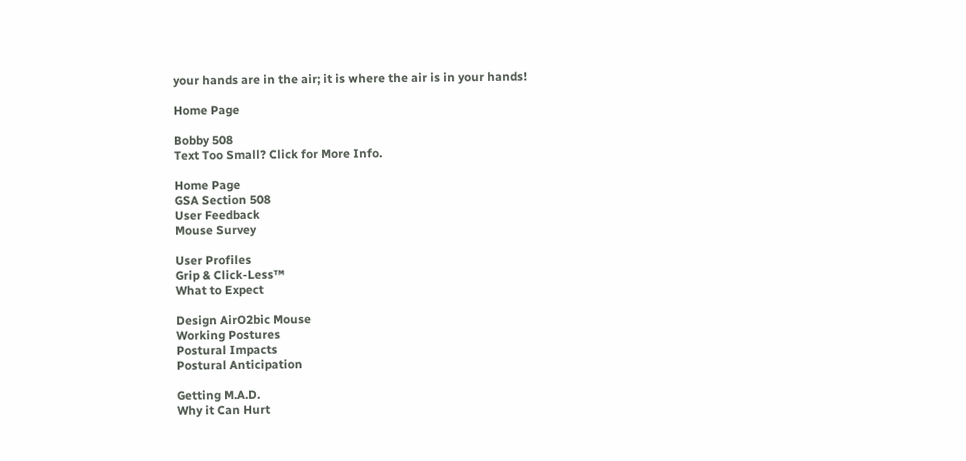your hands are in the air; it is where the air is in your hands!

Home Page

Bobby 508
Text Too Small? Click for More Info.

Home Page
GSA Section 508
User Feedback
Mouse Survey

User Profiles
Grip & Click-Less™
What to Expect

Design AirO2bic Mouse
Working Postures
Postural Impacts
Postural Anticipation

Getting M.A.D.
Why it Can Hurt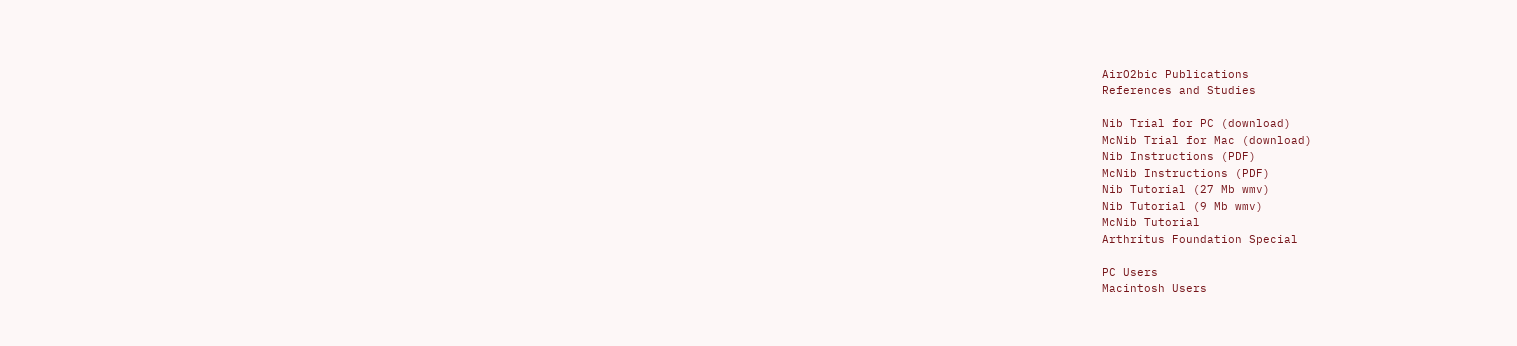AirO2bic Publications
References and Studies

Nib Trial for PC (download)
McNib Trial for Mac (download)
Nib Instructions (PDF)
McNib Instructions (PDF)
Nib Tutorial (27 Mb wmv)
Nib Tutorial (9 Mb wmv)
McNib Tutorial
Arthritus Foundation Special

PC Users
Macintosh Users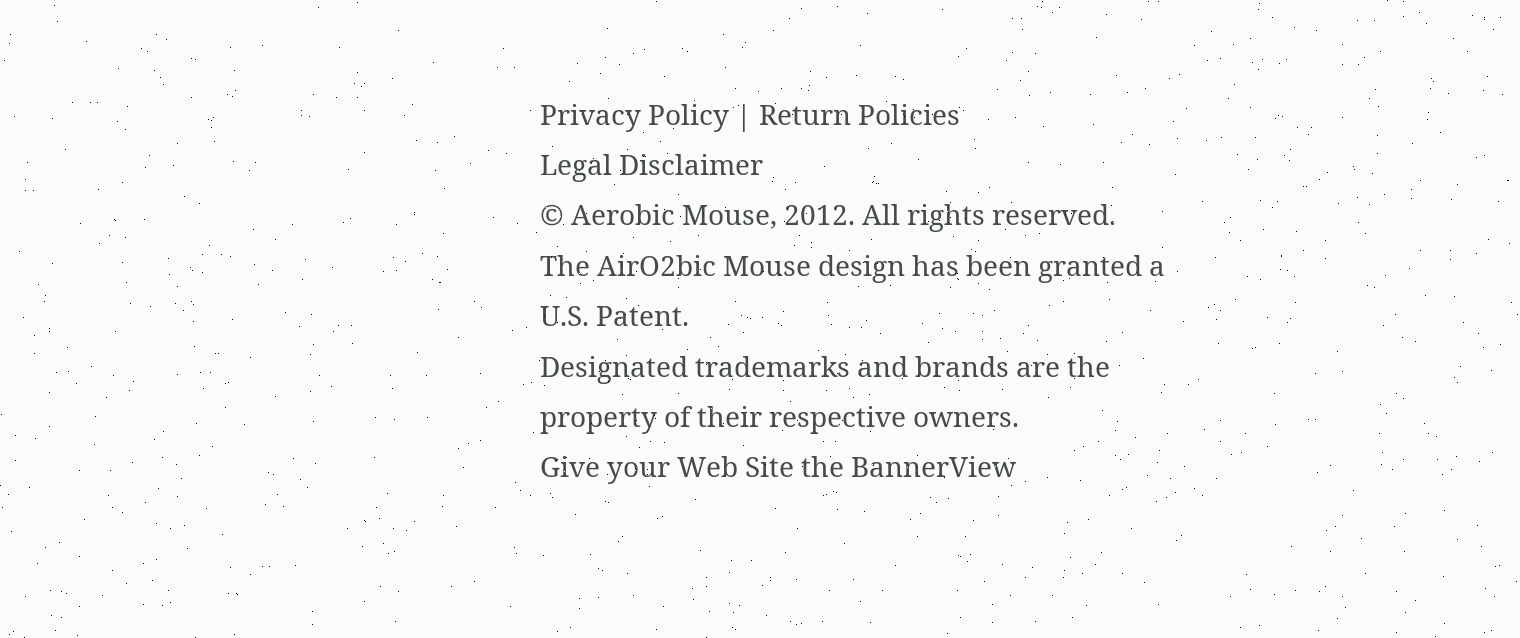Privacy Policy | Return Policies
Legal Disclaimer
© Aerobic Mouse, 2012. All rights reserved.
The AirO2bic Mouse design has been granted a U.S. Patent.
Designated trademarks and brands are the property of their respective owners.
Give your Web Site the BannerView